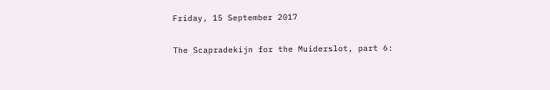Friday, 15 September 2017

The Scapradekijn for the Muiderslot, part 6: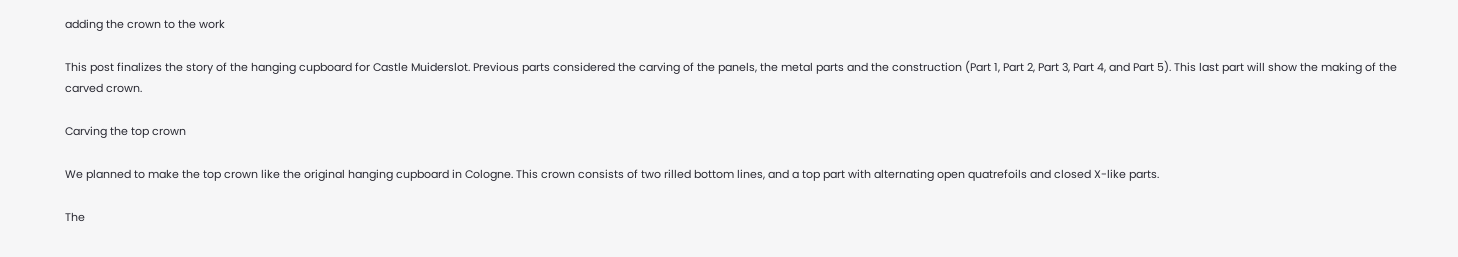adding the crown to the work

This post finalizes the story of the hanging cupboard for Castle Muiderslot. Previous parts considered the carving of the panels, the metal parts and the construction (Part 1, Part 2, Part 3, Part 4, and Part 5). This last part will show the making of the carved crown.

Carving the top crown

We planned to make the top crown like the original hanging cupboard in Cologne. This crown consists of two rilled bottom lines, and a top part with alternating open quatrefoils and closed X-like parts.

The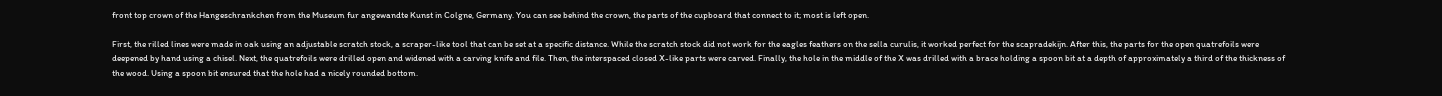front top crown of the Hangeschrankchen from the Museum fur angewandte Kunst in Colgne, Germany. You can see behind the crown, the parts of the cupboard that connect to it; most is left open.

First, the rilled lines were made in oak using an adjustable scratch stock, a scraper-like tool that can be set at a specific distance. While the scratch stock did not work for the eagles feathers on the sella curulis, it worked perfect for the scapradekijn. After this, the parts for the open quatrefoils were deepened by hand using a chisel. Next, the quatrefoils were drilled open and widened with a carving knife and file. Then, the interspaced closed X-like parts were carved. Finally, the hole in the middle of the X was drilled with a brace holding a spoon bit at a depth of approximately a third of the thickness of the wood. Using a spoon bit ensured that the hole had a nicely rounded bottom.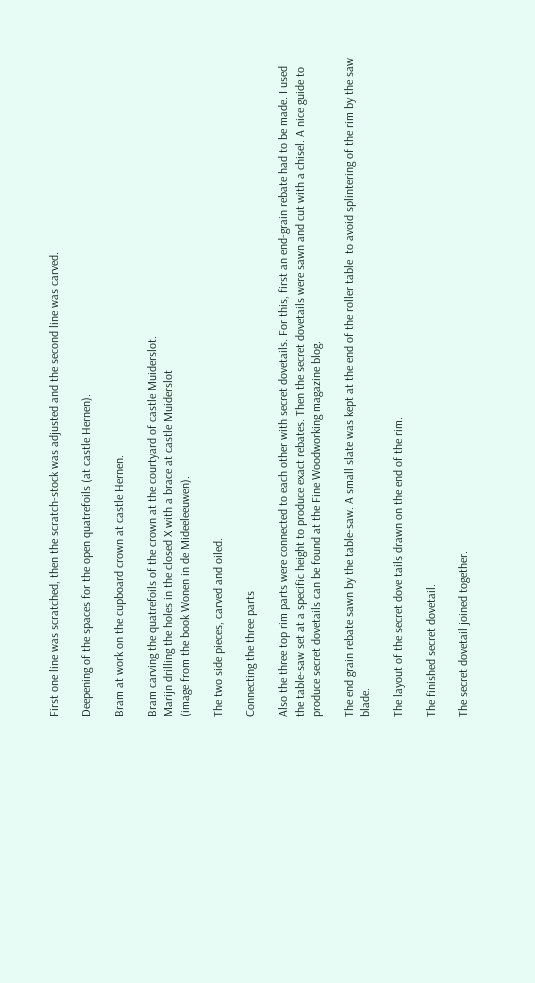First one line was scratched, then the scratch-stock was adjusted and the second line was carved.

Deepening of the spaces for the open quatrefoils (at castle Hernen).

Bram at work on the cupboard crown at castle Hernen.

Bram carving the quatrefoils of the crown at the courtyard of castle Muiderslot.
Marijn drilling the holes in the closed X with a brace at castle Muiderslot
(image from the book Wonen in de Mideeleeuwen).

The two side pieces, carved and oiled.

Connecting the three parts

Also the three top rim parts were connected to each other with secret dovetails. For this, first an end-grain rebate had to be made. I used the table-saw set at a specific height to produce exact rebates. Then the secret dovetails were sawn and cut with a chisel. A nice guide to produce secret dovetails can be found at the Fine Woodworking magazine blog.

The end grain rebate sawn by the table-saw. A small slate was kept at the end of the roller table  to avoid splintering of the rim by the saw blade.

The layout of the secret dove tails drawn on the end of the rim.

The finished secret dovetail.

The secret dovetail joined together.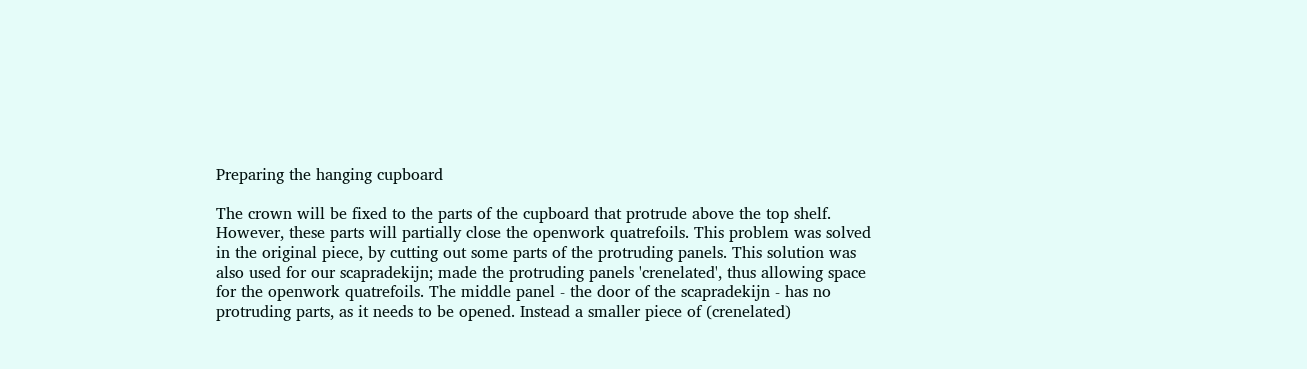Preparing the hanging cupboard

The crown will be fixed to the parts of the cupboard that protrude above the top shelf. However, these parts will partially close the openwork quatrefoils. This problem was solved in the original piece, by cutting out some parts of the protruding panels. This solution was also used for our scapradekijn; made the protruding panels 'crenelated', thus allowing space for the openwork quatrefoils. The middle panel - the door of the scapradekijn - has no protruding parts, as it needs to be opened. Instead a smaller piece of (crenelated)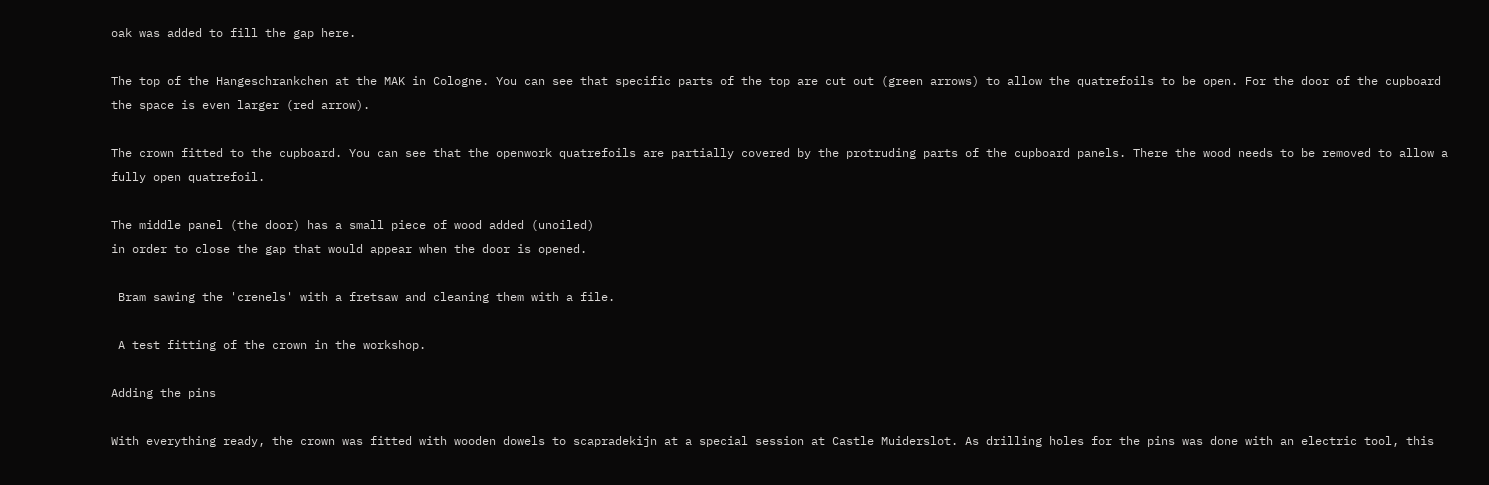oak was added to fill the gap here.

The top of the Hangeschrankchen at the MAK in Cologne. You can see that specific parts of the top are cut out (green arrows) to allow the quatrefoils to be open. For the door of the cupboard the space is even larger (red arrow).

The crown fitted to the cupboard. You can see that the openwork quatrefoils are partially covered by the protruding parts of the cupboard panels. There the wood needs to be removed to allow a fully open quatrefoil.

The middle panel (the door) has a small piece of wood added (unoiled)
in order to close the gap that would appear when the door is opened.

 Bram sawing the 'crenels' with a fretsaw and cleaning them with a file.

 A test fitting of the crown in the workshop.

Adding the pins

With everything ready, the crown was fitted with wooden dowels to scapradekijn at a special session at Castle Muiderslot. As drilling holes for the pins was done with an electric tool, this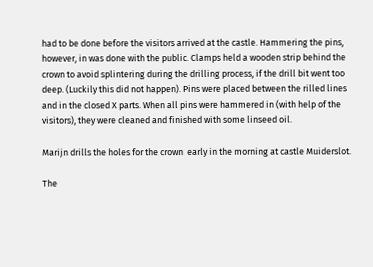had to be done before the visitors arrived at the castle. Hammering the pins, however, in was done with the public. Clamps held a wooden strip behind the crown to avoid splintering during the drilling process, if the drill bit went too deep. (Luckily this did not happen). Pins were placed between the rilled lines and in the closed X parts. When all pins were hammered in (with help of the visitors), they were cleaned and finished with some linseed oil.

Marijn drills the holes for the crown  early in the morning at castle Muiderslot.

The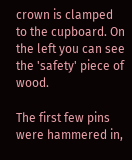crown is clamped to the cupboard. On the left you can see the 'safety' piece of wood.

The first few pins were hammered in,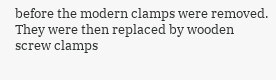before the modern clamps were removed. They were then replaced by wooden screw clamps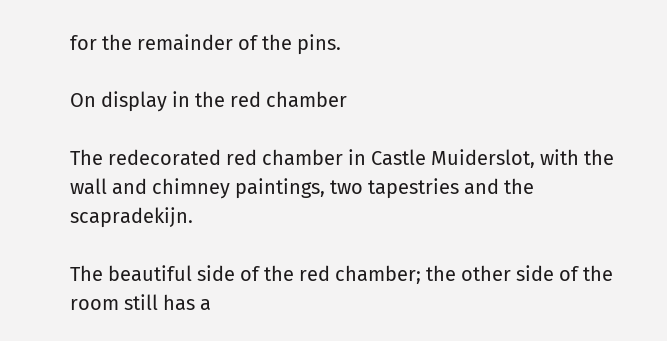for the remainder of the pins.

On display in the red chamber

The redecorated red chamber in Castle Muiderslot, with the wall and chimney paintings, two tapestries and the scapradekijn.

The beautiful side of the red chamber; the other side of the room still has a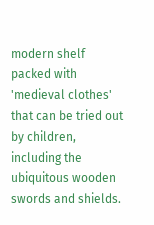modern shelf packed with 'medieval clothes' that can be tried out by children, including the ubiquitous wooden swords and shields.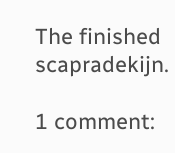The finished scapradekijn.

1 comment: